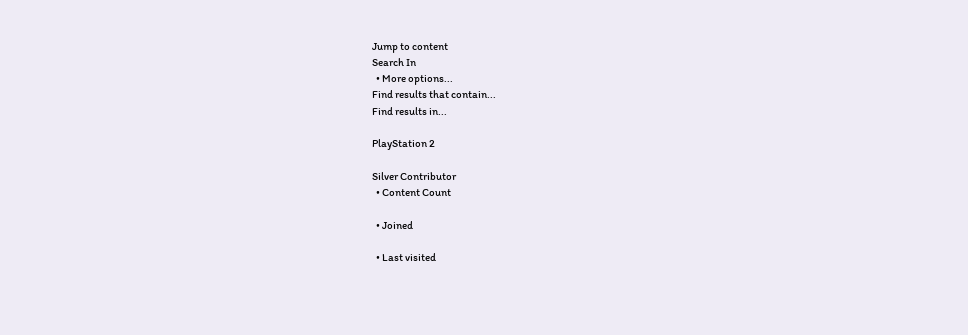Jump to content
Search In
  • More options...
Find results that contain...
Find results in...

PlayStation 2

Silver Contributor
  • Content Count

  • Joined

  • Last visited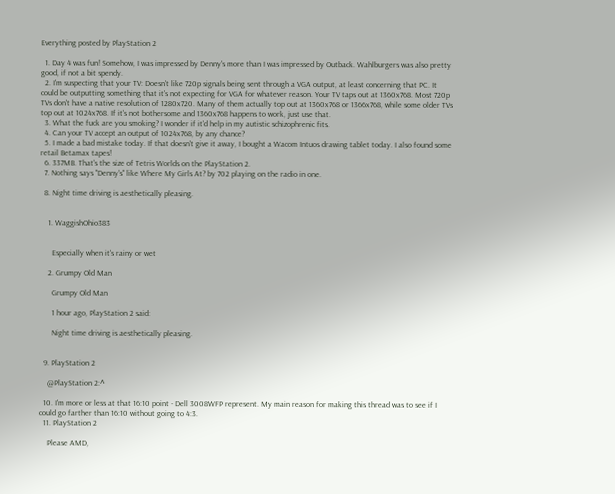Everything posted by PlayStation 2

  1. Day 4 was fun! Somehow, I was impressed by Denny's more than I was impressed by Outback. Wahlburgers was also pretty good, if not a bit spendy.
  2. I'm suspecting that your TV: Doesn't like 720p signals being sent through a VGA output, at least concerning that PC. It could be outputting something that it's not expecting for VGA for whatever reason. Your TV taps out at 1360x768. Most 720p TVs don't have a native resolution of 1280x720. Many of them actually top out at 1360x768 or 1366x768, while some older TVs top out at 1024x768. If it's not bothersome and 1360x768 happens to work, just use that.
  3. What the fuck are you smoking? I wonder if it'd help in my autistic schizophrenic fits.
  4. Can your TV accept an output of 1024x768, by any chance?
  5. I made a bad mistake today. If that doesn't give it away, I bought a Wacom Intuos drawing tablet today. I also found some retail Betamax tapes!
  6. 337MB. That's the size of Tetris Worlds on the PlayStation 2.
  7. Nothing says "Denny's" like Where My Girls At? by 702 playing on the radio in one.

  8. Night time driving is aesthetically pleasing.


    1. WaggishOhio383


      Especially when it's rainy or wet

    2. Grumpy Old Man

      Grumpy Old Man

      1 hour ago, PlayStation 2 said:

      Night time driving is aesthetically pleasing.


  9. PlayStation 2

    @PlayStation 2:^

  10. I'm more or less at that 16:10 point - Dell 3008WFP represent. My main reason for making this thread was to see if I could go farther than 16:10 without going to 4:3.
  11. PlayStation 2

    Please AMD,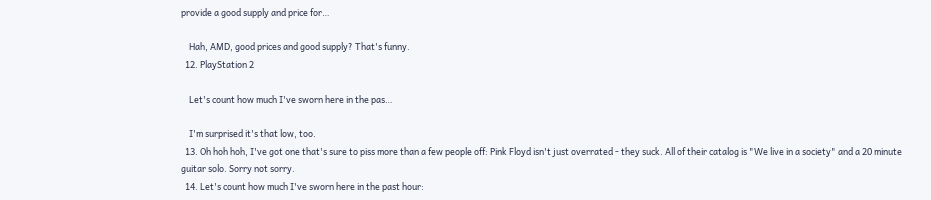provide a good supply and price for…

    Hah, AMD, good prices and good supply? That's funny.
  12. PlayStation 2

    Let's count how much I've sworn here in the pas…

    I'm surprised it's that low, too.
  13. Oh hoh hoh, I've got one that's sure to piss more than a few people off: Pink Floyd isn't just overrated - they suck. All of their catalog is "We live in a society" and a 20 minute guitar solo. Sorry not sorry.
  14. Let's count how much I've sworn here in the past hour: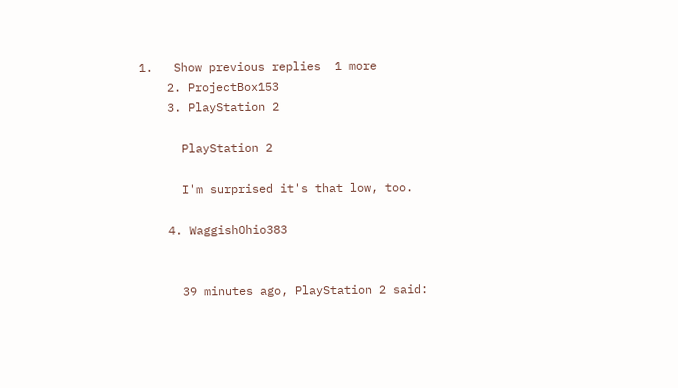1.   Show previous replies  1 more
    2. ProjectBox153
    3. PlayStation 2

      PlayStation 2

      I'm surprised it's that low, too.

    4. WaggishOhio383


      39 minutes ago, PlayStation 2 said: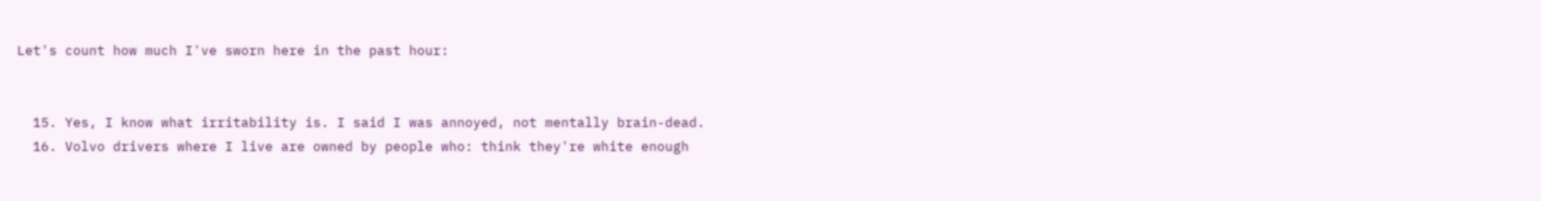Let's count how much I've sworn here in the past hour:


  15. Yes, I know what irritability is. I said I was annoyed, not mentally brain-dead.
  16. Volvo drivers where I live are owned by people who: think they're white enough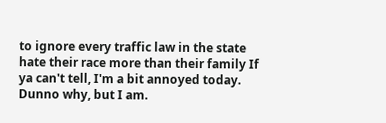to ignore every traffic law in the state hate their race more than their family If ya can't tell, I'm a bit annoyed today. Dunno why, but I am.